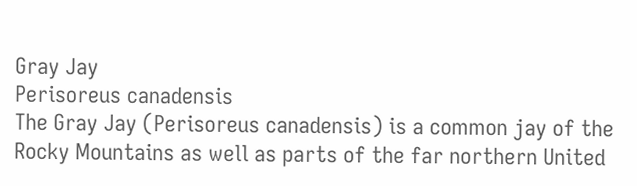Gray Jay
Perisoreus canadensis
The Gray Jay (Perisoreus canadensis) is a common jay of the Rocky Mountains as well as parts of the far northern United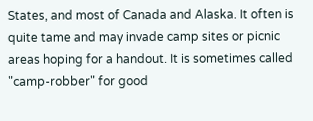States, and most of Canada and Alaska. It often is quite tame and may invade camp sites or picnic areas hoping for a handout. It is sometimes called "camp-robber" for good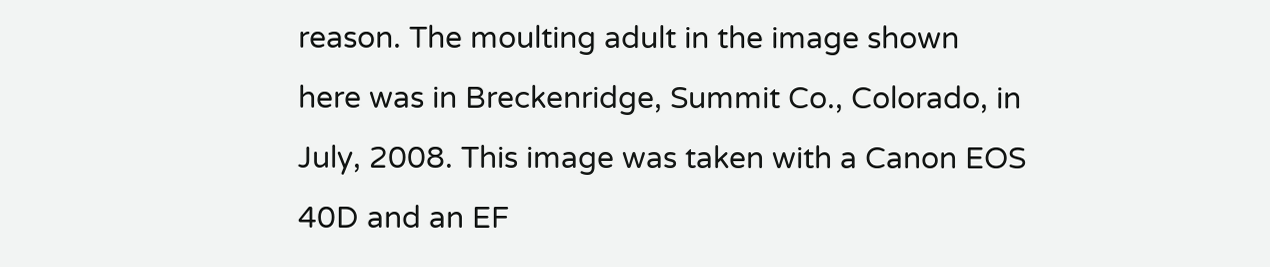reason. The moulting adult in the image shown here was in Breckenridge, Summit Co., Colorado, in July, 2008. This image was taken with a Canon EOS 40D and an EF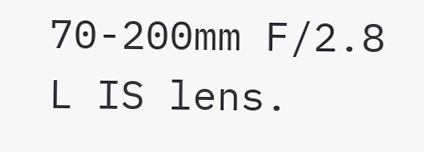70-200mm F/2.8 L IS lens.